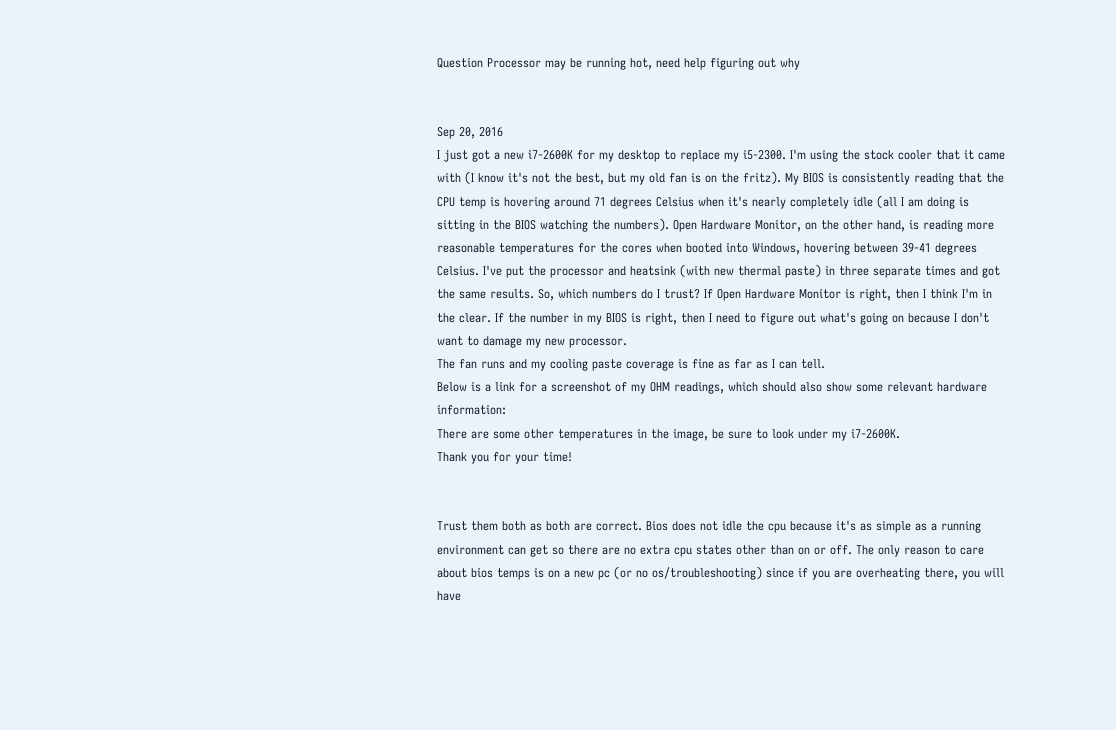Question Processor may be running hot, need help figuring out why


Sep 20, 2016
I just got a new i7-2600K for my desktop to replace my i5-2300. I'm using the stock cooler that it came with (I know it's not the best, but my old fan is on the fritz). My BIOS is consistently reading that the CPU temp is hovering around 71 degrees Celsius when it's nearly completely idle (all I am doing is sitting in the BIOS watching the numbers). Open Hardware Monitor, on the other hand, is reading more reasonable temperatures for the cores when booted into Windows, hovering between 39-41 degrees Celsius. I've put the processor and heatsink (with new thermal paste) in three separate times and got the same results. So, which numbers do I trust? If Open Hardware Monitor is right, then I think I'm in the clear. If the number in my BIOS is right, then I need to figure out what's going on because I don't want to damage my new processor.
The fan runs and my cooling paste coverage is fine as far as I can tell.
Below is a link for a screenshot of my OHM readings, which should also show some relevant hardware information:
There are some other temperatures in the image, be sure to look under my i7-2600K.
Thank you for your time!


Trust them both as both are correct. Bios does not idle the cpu because it's as simple as a running environment can get so there are no extra cpu states other than on or off. The only reason to care about bios temps is on a new pc (or no os/troubleshooting) since if you are overheating there, you will have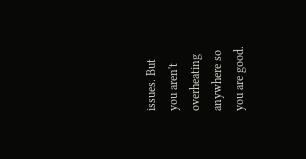issues. But you aren't overheating anywhere so you are good.